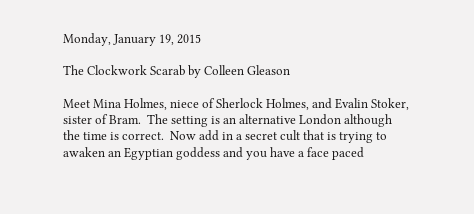Monday, January 19, 2015

The Clockwork Scarab by Colleen Gleason

Meet Mina Holmes, niece of Sherlock Holmes, and Evalin Stoker, sister of Bram.  The setting is an alternative London although the time is correct.  Now add in a secret cult that is trying to awaken an Egyptian goddess and you have a face paced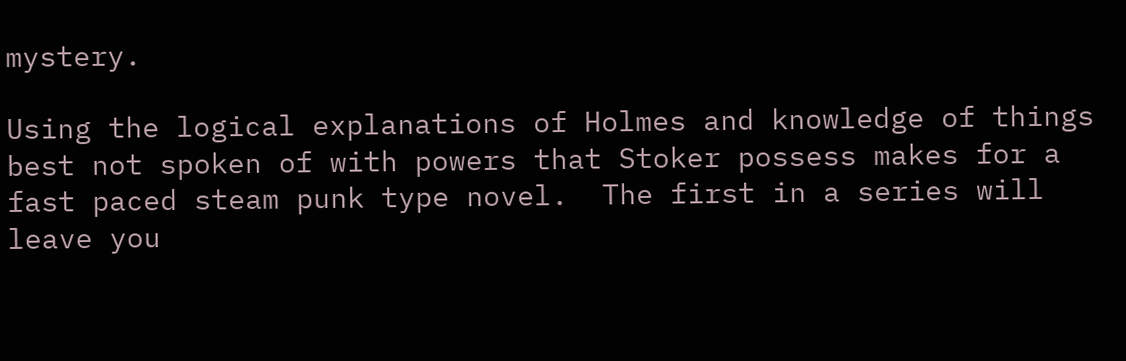mystery.

Using the logical explanations of Holmes and knowledge of things best not spoken of with powers that Stoker possess makes for a fast paced steam punk type novel.  The first in a series will leave you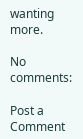wanting more.

No comments:

Post a Comment